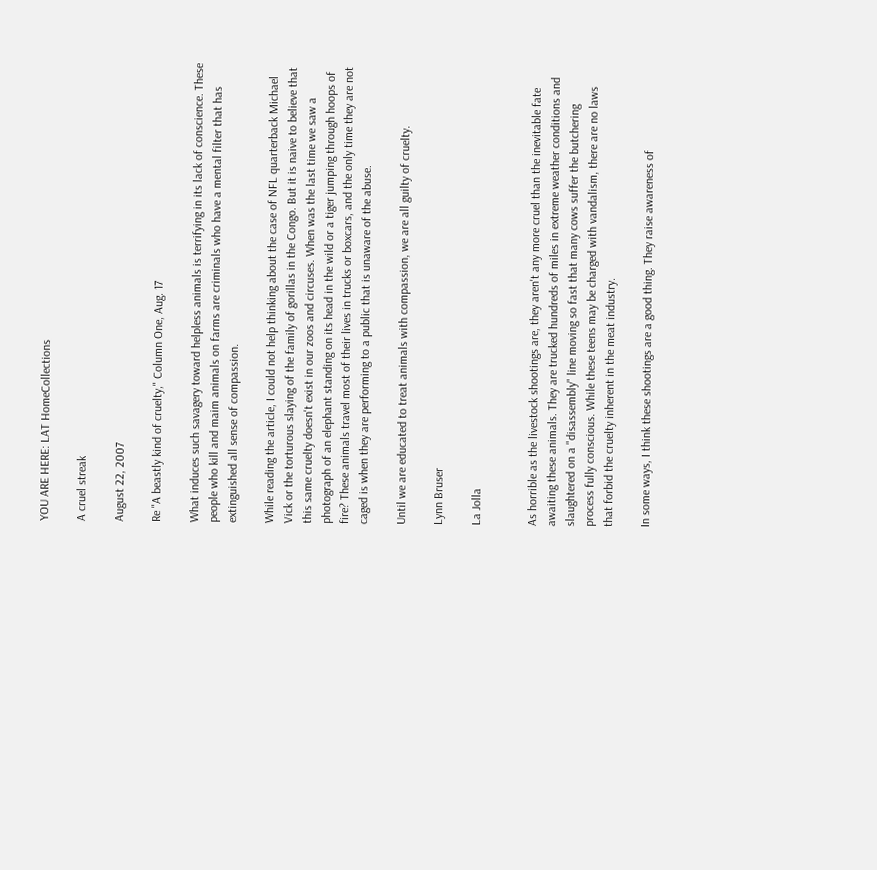YOU ARE HERE: LAT HomeCollections

A cruel streak

August 22, 2007

Re "A beastly kind of cruelty," Column One, Aug. 17

What induces such savagery toward helpless animals is terrifying in its lack of conscience. These people who kill and maim animals on farms are criminals who have a mental filter that has extinguished all sense of compassion.

While reading the article, I could not help thinking about the case of NFL quarterback Michael Vick or the torturous slaying of the family of gorillas in the Congo. But it is naive to believe that this same cruelty doesn't exist in our zoos and circuses. When was the last time we saw a photograph of an elephant standing on its head in the wild or a tiger jumping through hoops of fire? These animals travel most of their lives in trucks or boxcars, and the only time they are not caged is when they are performing to a public that is unaware of the abuse.

Until we are educated to treat animals with compassion, we are all guilty of cruelty.

Lynn Bruser

La Jolla


As horrible as the livestock shootings are, they aren't any more cruel than the inevitable fate awaiting these animals. They are trucked hundreds of miles in extreme weather conditions and slaughtered on a "disassembly" line moving so fast that many cows suffer the butchering process fully conscious. While these teens may be charged with vandalism, there are no laws that forbid the cruelty inherent in the meat industry.

In some ways, I think these shootings are a good thing. They raise awareness of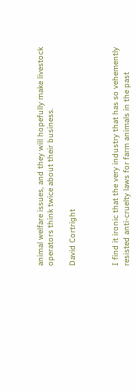animal welfare issues, and they will hopefully make livestock operators think twice about their business.

David Cortright



I find it ironic that the very industry that has so vehemently resisted anti-cruelty laws for farm animals in the past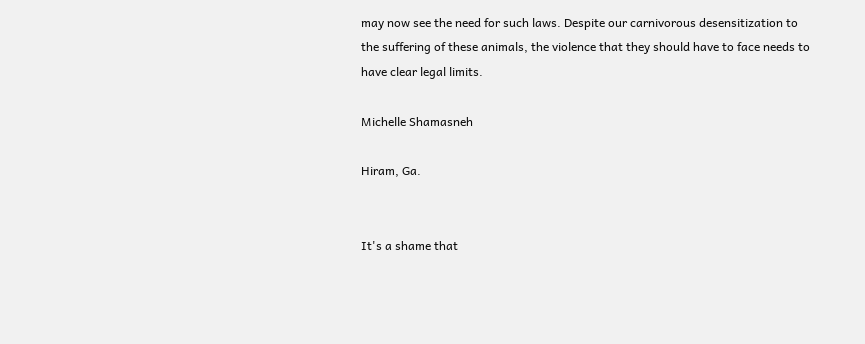may now see the need for such laws. Despite our carnivorous desensitization to the suffering of these animals, the violence that they should have to face needs to have clear legal limits.

Michelle Shamasneh

Hiram, Ga.


It's a shame that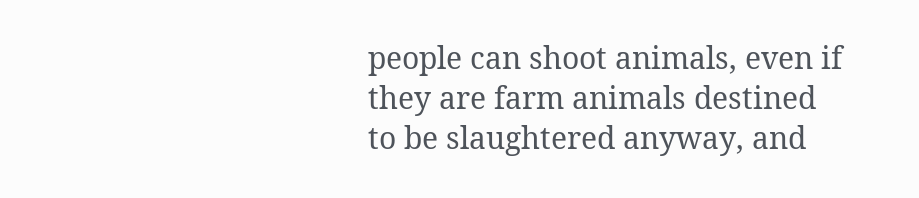people can shoot animals, even if they are farm animals destined to be slaughtered anyway, and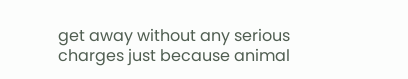get away without any serious charges just because animal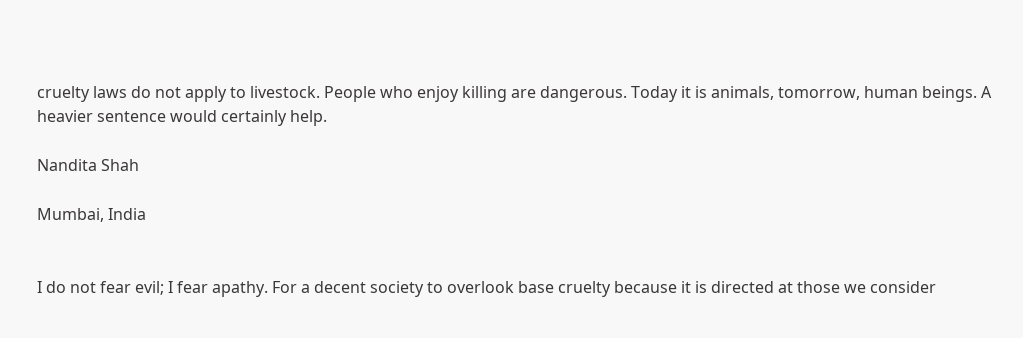cruelty laws do not apply to livestock. People who enjoy killing are dangerous. Today it is animals, tomorrow, human beings. A heavier sentence would certainly help.

Nandita Shah

Mumbai, India


I do not fear evil; I fear apathy. For a decent society to overlook base cruelty because it is directed at those we consider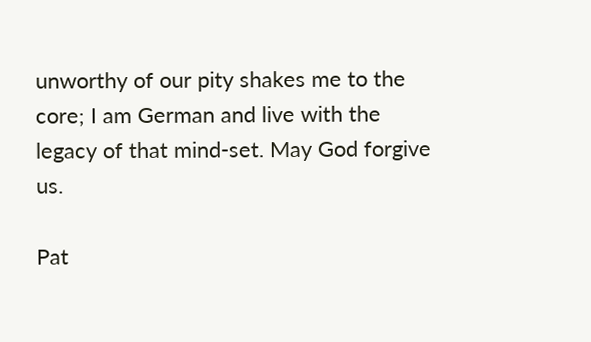unworthy of our pity shakes me to the core; I am German and live with the legacy of that mind-set. May God forgive us.

Pat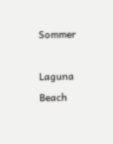Sommer

Laguna Beach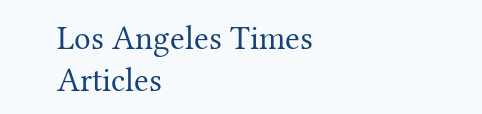Los Angeles Times Articles